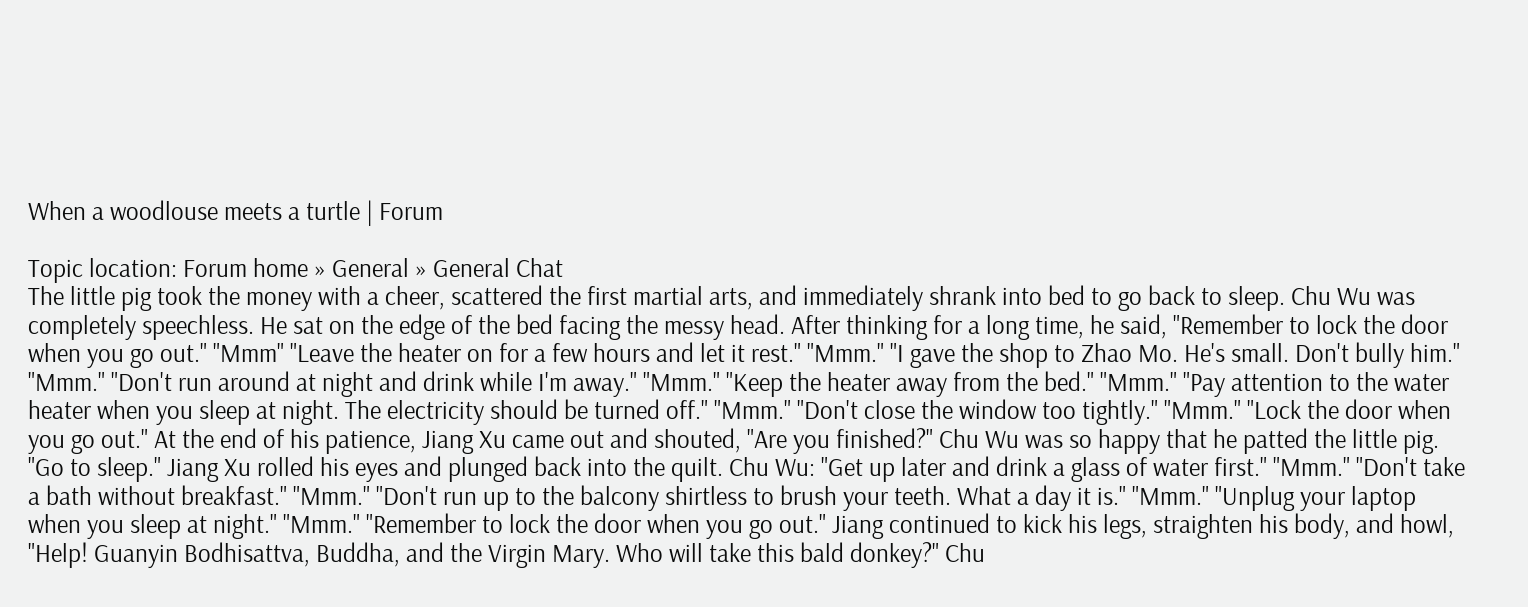When a woodlouse meets a turtle | Forum

Topic location: Forum home » General » General Chat
The little pig took the money with a cheer, scattered the first martial arts, and immediately shrank into bed to go back to sleep. Chu Wu was completely speechless. He sat on the edge of the bed facing the messy head. After thinking for a long time, he said, "Remember to lock the door when you go out." "Mmm" "Leave the heater on for a few hours and let it rest." "Mmm." "I gave the shop to Zhao Mo. He's small. Don't bully him." "Mmm." "Don't run around at night and drink while I'm away." "Mmm." "Keep the heater away from the bed." "Mmm." "Pay attention to the water heater when you sleep at night. The electricity should be turned off." "Mmm." "Don't close the window too tightly." "Mmm." "Lock the door when you go out." At the end of his patience, Jiang Xu came out and shouted, "Are you finished?" Chu Wu was so happy that he patted the little pig. "Go to sleep." Jiang Xu rolled his eyes and plunged back into the quilt. Chu Wu: "Get up later and drink a glass of water first." "Mmm." "Don't take a bath without breakfast." "Mmm." "Don't run up to the balcony shirtless to brush your teeth. What a day it is." "Mmm." "Unplug your laptop when you sleep at night." "Mmm." "Remember to lock the door when you go out." Jiang continued to kick his legs, straighten his body, and howl, "Help! Guanyin Bodhisattva, Buddha, and the Virgin Mary. Who will take this bald donkey?" Chu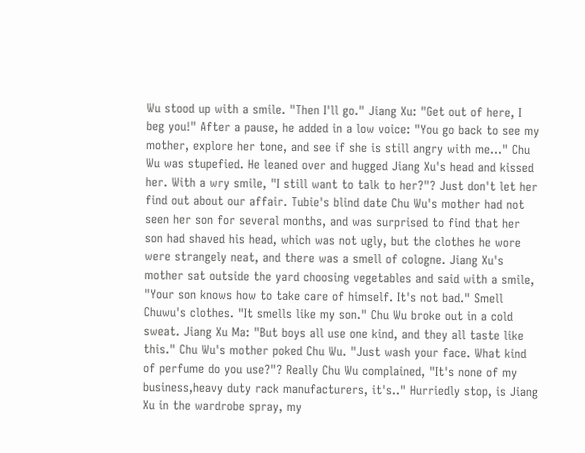Wu stood up with a smile. "Then I'll go." Jiang Xu: "Get out of here, I beg you!" After a pause, he added in a low voice: "You go back to see my mother, explore her tone, and see if she is still angry with me..." Chu Wu was stupefied. He leaned over and hugged Jiang Xu's head and kissed her. With a wry smile, "I still want to talk to her?"? Just don't let her find out about our affair. Tubie's blind date Chu Wu's mother had not seen her son for several months, and was surprised to find that her son had shaved his head, which was not ugly, but the clothes he wore were strangely neat, and there was a smell of cologne. Jiang Xu's mother sat outside the yard choosing vegetables and said with a smile, "Your son knows how to take care of himself. It's not bad." Smell Chuwu's clothes. "It smells like my son." Chu Wu broke out in a cold sweat. Jiang Xu Ma: "But boys all use one kind, and they all taste like this." Chu Wu's mother poked Chu Wu. "Just wash your face. What kind of perfume do you use?"? Really Chu Wu complained, "It's none of my business,heavy duty rack manufacturers, it's.." Hurriedly stop, is Jiang Xu in the wardrobe spray, my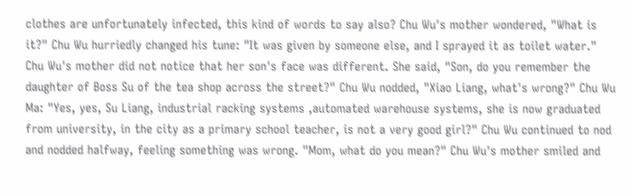clothes are unfortunately infected, this kind of words to say also? Chu Wu's mother wondered, "What is it?" Chu Wu hurriedly changed his tune: "It was given by someone else, and I sprayed it as toilet water." Chu Wu's mother did not notice that her son's face was different. She said, "Son, do you remember the daughter of Boss Su of the tea shop across the street?" Chu Wu nodded, "Xiao Liang, what's wrong?" Chu Wu Ma: "Yes, yes, Su Liang, industrial racking systems ,automated warehouse systems, she is now graduated from university, in the city as a primary school teacher, is not a very good girl?" Chu Wu continued to nod and nodded halfway, feeling something was wrong. "Mom, what do you mean?" Chu Wu's mother smiled and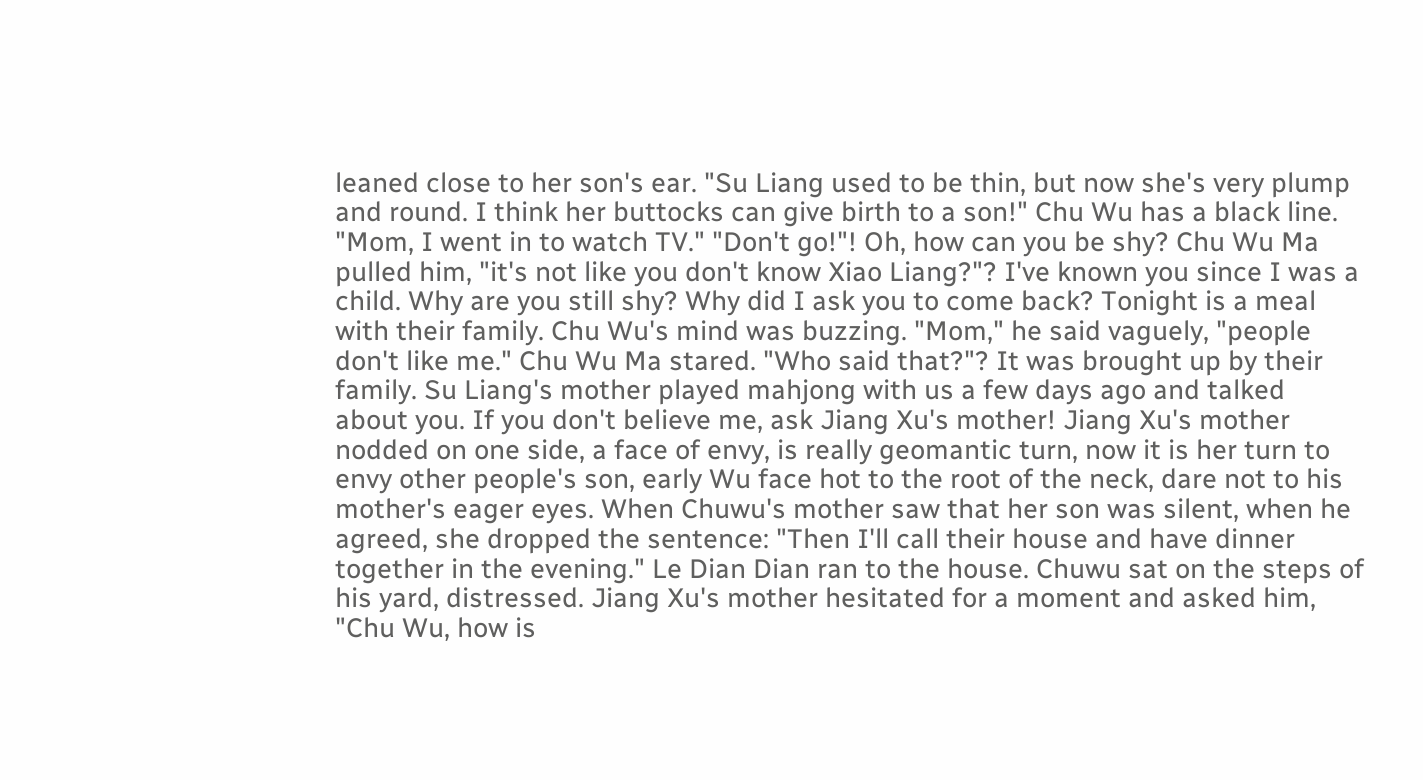leaned close to her son's ear. "Su Liang used to be thin, but now she's very plump and round. I think her buttocks can give birth to a son!" Chu Wu has a black line. "Mom, I went in to watch TV." "Don't go!"! Oh, how can you be shy? Chu Wu Ma pulled him, "it's not like you don't know Xiao Liang?"? I've known you since I was a child. Why are you still shy? Why did I ask you to come back? Tonight is a meal with their family. Chu Wu's mind was buzzing. "Mom," he said vaguely, "people don't like me." Chu Wu Ma stared. "Who said that?"? It was brought up by their family. Su Liang's mother played mahjong with us a few days ago and talked about you. If you don't believe me, ask Jiang Xu's mother! Jiang Xu's mother nodded on one side, a face of envy, is really geomantic turn, now it is her turn to envy other people's son, early Wu face hot to the root of the neck, dare not to his mother's eager eyes. When Chuwu's mother saw that her son was silent, when he agreed, she dropped the sentence: "Then I'll call their house and have dinner together in the evening." Le Dian Dian ran to the house. Chuwu sat on the steps of his yard, distressed. Jiang Xu's mother hesitated for a moment and asked him, "Chu Wu, how is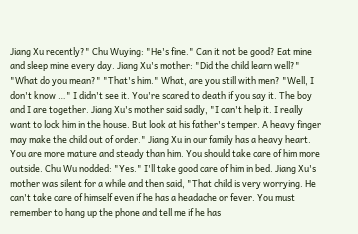Jiang Xu recently?" Chu Wuying: "He's fine." Can it not be good? Eat mine and sleep mine every day. Jiang Xu's mother: "Did the child learn well?" "What do you mean?" "That's him." What, are you still with men? "Well, I don't know …" I didn't see it. You're scared to death if you say it. The boy and I are together. Jiang Xu's mother said sadly, "I can't help it. I really want to lock him in the house. But look at his father's temper. A heavy finger may make the child out of order." Jiang Xu in our family has a heavy heart. You are more mature and steady than him. You should take care of him more outside. Chu Wu nodded: "Yes." I'll take good care of him in bed. Jiang Xu's mother was silent for a while and then said, "That child is very worrying. He can't take care of himself even if he has a headache or fever. You must remember to hang up the phone and tell me if he has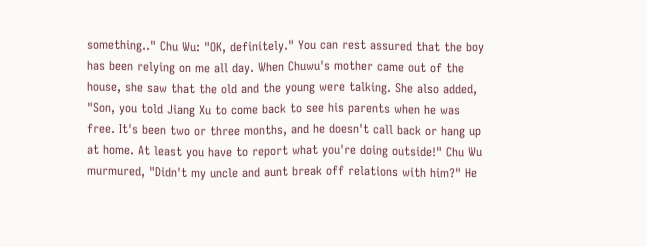something.." Chu Wu: "OK, definitely." You can rest assured that the boy has been relying on me all day. When Chuwu's mother came out of the house, she saw that the old and the young were talking. She also added, "Son, you told Jiang Xu to come back to see his parents when he was free. It's been two or three months, and he doesn't call back or hang up at home. At least you have to report what you're doing outside!" Chu Wu murmured, "Didn't my uncle and aunt break off relations with him?" He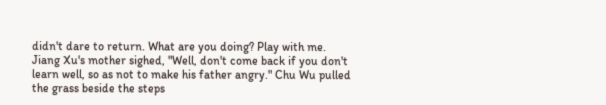didn't dare to return. What are you doing? Play with me. Jiang Xu's mother sighed, "Well, don't come back if you don't learn well, so as not to make his father angry." Chu Wu pulled the grass beside the steps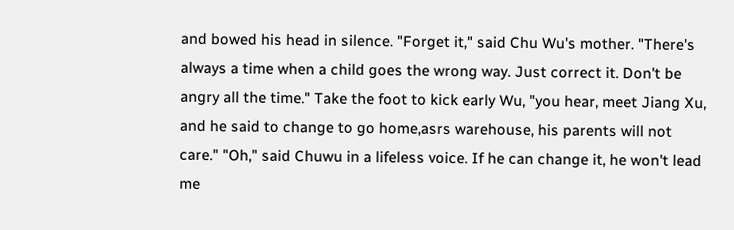and bowed his head in silence. "Forget it," said Chu Wu's mother. "There's always a time when a child goes the wrong way. Just correct it. Don't be angry all the time." Take the foot to kick early Wu, "you hear, meet Jiang Xu, and he said to change to go home,asrs warehouse, his parents will not care." "Oh," said Chuwu in a lifeless voice. If he can change it, he won't lead me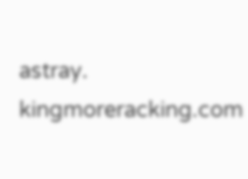astray. kingmoreracking.com